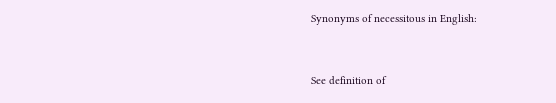Synonyms of necessitous in English:


See definition of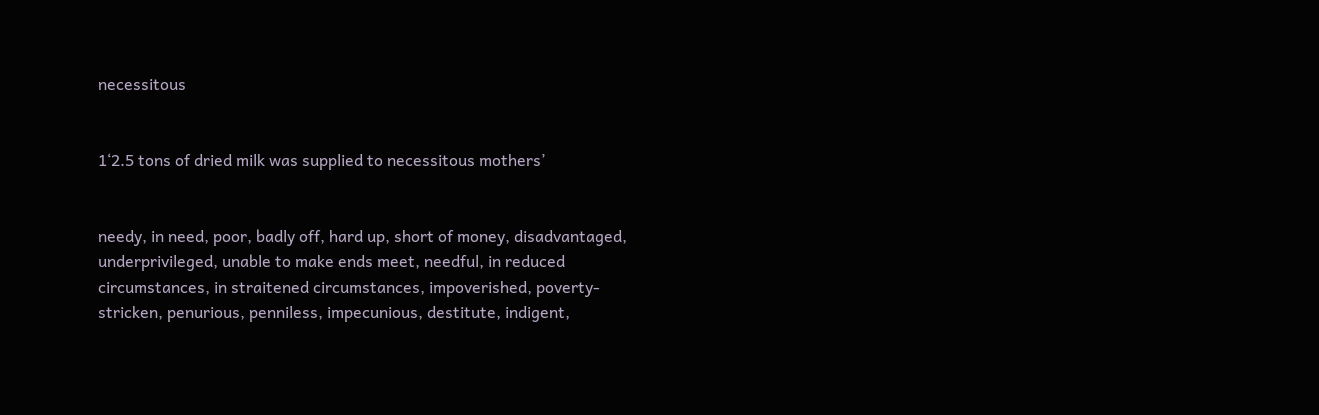necessitous


1‘2.5 tons of dried milk was supplied to necessitous mothers’


needy, in need, poor, badly off, hard up, short of money, disadvantaged, underprivileged, unable to make ends meet, needful, in reduced circumstances, in straitened circumstances, impoverished, poverty-stricken, penurious, penniless, impecunious, destitute, indigent,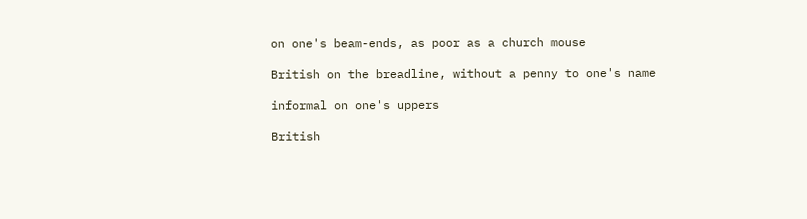on one's beam-ends, as poor as a church mouse

British on the breadline, without a penny to one's name

informal on one's uppers

British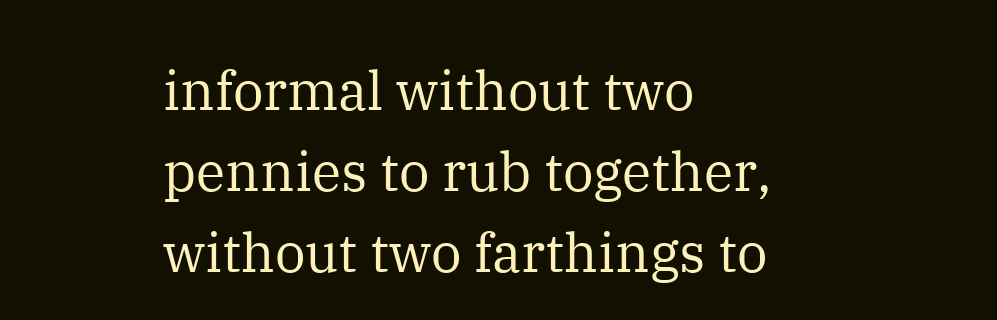informal without two pennies to rub together, without two farthings to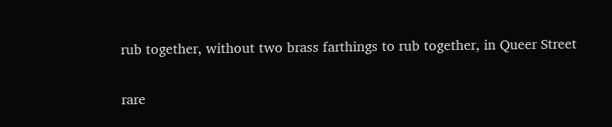rub together, without two brass farthings to rub together, in Queer Street

rare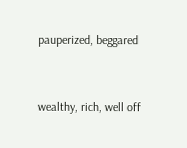pauperized, beggared


wealthy, rich, well off